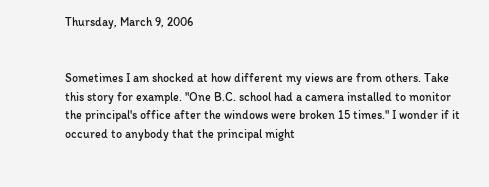Thursday, March 9, 2006


Sometimes I am shocked at how different my views are from others. Take this story for example. "One B.C. school had a camera installed to monitor the principal's office after the windows were broken 15 times." I wonder if it occured to anybody that the principal might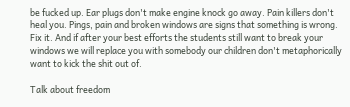be fucked up. Ear plugs don't make engine knock go away. Pain killers don't heal you. Pings, pain and broken windows are signs that something is wrong. Fix it. And if after your best efforts the students still want to break your windows we will replace you with somebody our children don't metaphorically want to kick the shit out of.

Talk about freedom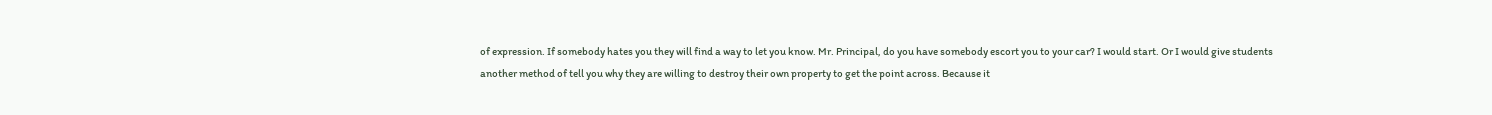of expression. If somebody hates you they will find a way to let you know. Mr. Principal, do you have somebody escort you to your car? I would start. Or I would give students another method of tell you why they are willing to destroy their own property to get the point across. Because it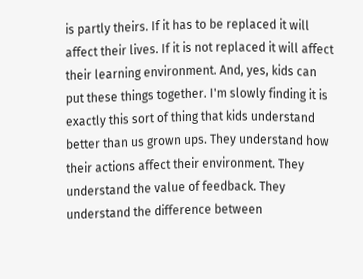is partly theirs. If it has to be replaced it will affect their lives. If it is not replaced it will affect their learning environment. And, yes, kids can put these things together. I'm slowly finding it is exactly this sort of thing that kids understand better than us grown ups. They understand how their actions affect their environment. They understand the value of feedback. They understand the difference between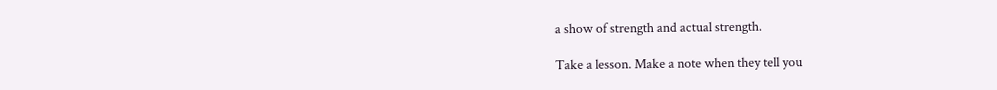a show of strength and actual strength.

Take a lesson. Make a note when they tell you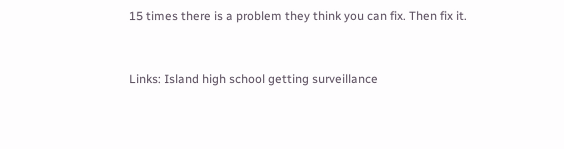15 times there is a problem they think you can fix. Then fix it.


Links: Island high school getting surveillance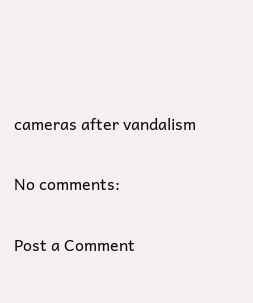cameras after vandalism

No comments:

Post a Comment